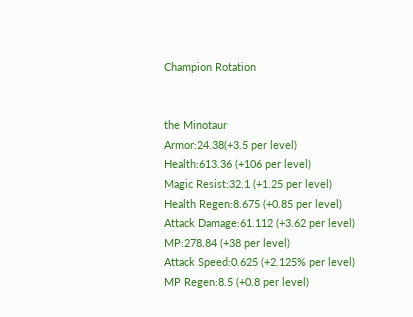Champion Rotation


the Minotaur
Armor:24.38(+3.5 per level)
Health:613.36 (+106 per level)
Magic Resist:32.1 (+1.25 per level)
Health Regen:8.675 (+0.85 per level)
Attack Damage:61.112 (+3.62 per level)
MP:278.84 (+38 per level)
Attack Speed:0.625 (+2.125% per level)
MP Regen:8.5 (+0.8 per level)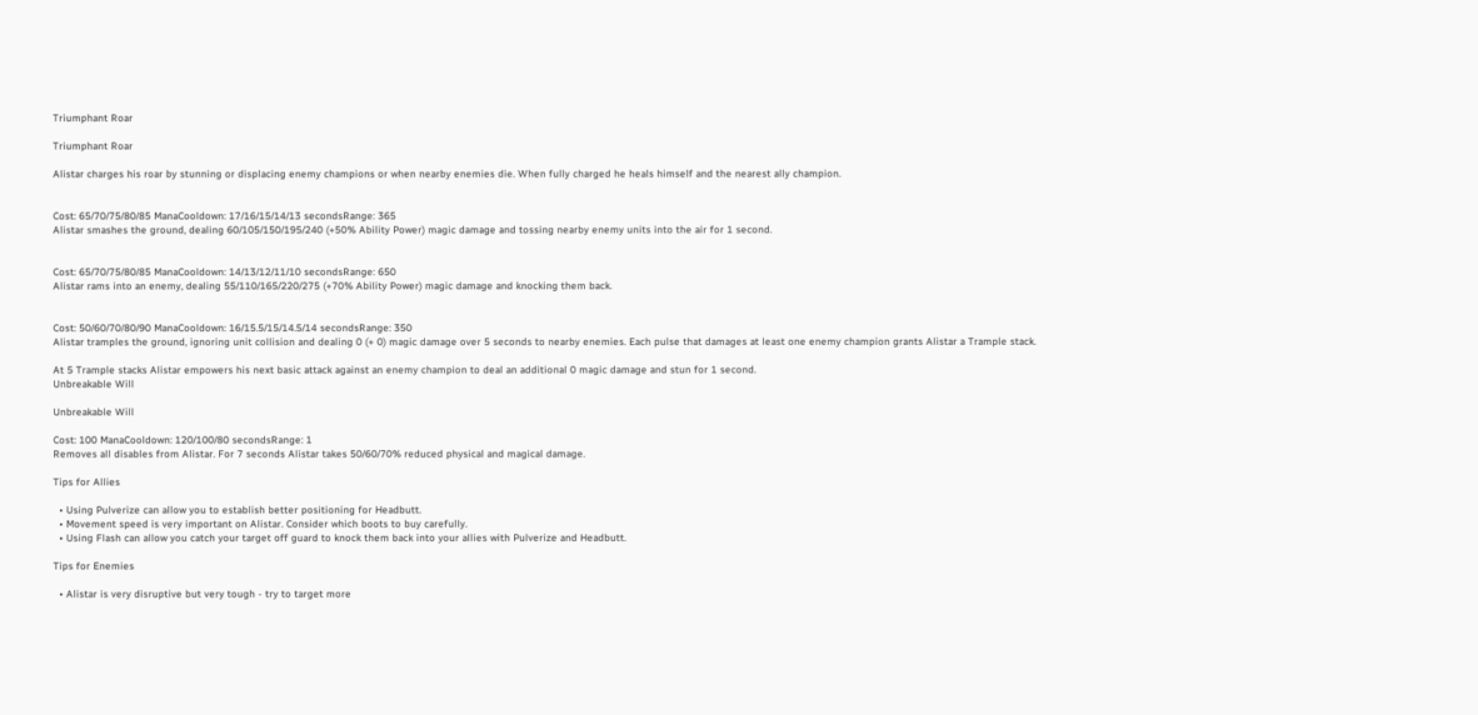Triumphant Roar

Triumphant Roar

Alistar charges his roar by stunning or displacing enemy champions or when nearby enemies die. When fully charged he heals himself and the nearest ally champion.


Cost: 65/70/75/80/85 ManaCooldown: 17/16/15/14/13 secondsRange: 365
Alistar smashes the ground, dealing 60/105/150/195/240 (+50% Ability Power) magic damage and tossing nearby enemy units into the air for 1 second.


Cost: 65/70/75/80/85 ManaCooldown: 14/13/12/11/10 secondsRange: 650
Alistar rams into an enemy, dealing 55/110/165/220/275 (+70% Ability Power) magic damage and knocking them back.


Cost: 50/60/70/80/90 ManaCooldown: 16/15.5/15/14.5/14 secondsRange: 350
Alistar tramples the ground, ignoring unit collision and dealing 0 (+ 0) magic damage over 5 seconds to nearby enemies. Each pulse that damages at least one enemy champion grants Alistar a Trample stack.

At 5 Trample stacks Alistar empowers his next basic attack against an enemy champion to deal an additional 0 magic damage and stun for 1 second.
Unbreakable Will

Unbreakable Will

Cost: 100 ManaCooldown: 120/100/80 secondsRange: 1
Removes all disables from Alistar. For 7 seconds Alistar takes 50/60/70% reduced physical and magical damage.

Tips for Allies

  • Using Pulverize can allow you to establish better positioning for Headbutt.
  • Movement speed is very important on Alistar. Consider which boots to buy carefully.
  • Using Flash can allow you catch your target off guard to knock them back into your allies with Pulverize and Headbutt.

Tips for Enemies

  • Alistar is very disruptive but very tough - try to target more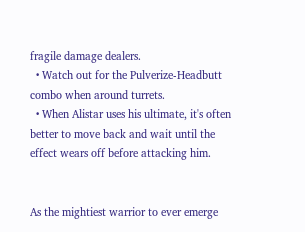fragile damage dealers.
  • Watch out for the Pulverize-Headbutt combo when around turrets.
  • When Alistar uses his ultimate, it's often better to move back and wait until the effect wears off before attacking him.


As the mightiest warrior to ever emerge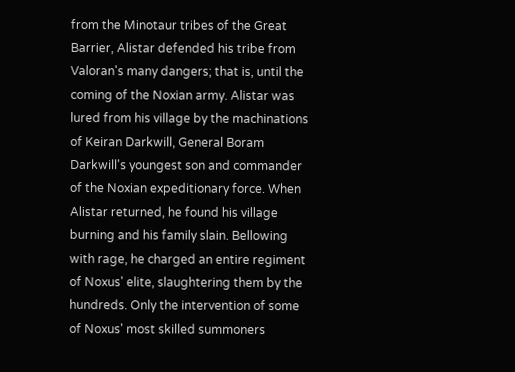from the Minotaur tribes of the Great Barrier, Alistar defended his tribe from Valoran's many dangers; that is, until the coming of the Noxian army. Alistar was lured from his village by the machinations of Keiran Darkwill, General Boram Darkwill's youngest son and commander of the Noxian expeditionary force. When Alistar returned, he found his village burning and his family slain. Bellowing with rage, he charged an entire regiment of Noxus' elite, slaughtering them by the hundreds. Only the intervention of some of Noxus' most skilled summoners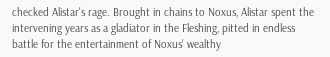checked Alistar's rage. Brought in chains to Noxus, Alistar spent the intervening years as a gladiator in the Fleshing, pitted in endless battle for the entertainment of Noxus' wealthy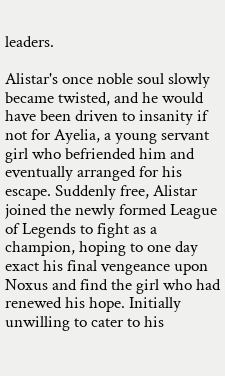leaders.

Alistar's once noble soul slowly became twisted, and he would have been driven to insanity if not for Ayelia, a young servant girl who befriended him and eventually arranged for his escape. Suddenly free, Alistar joined the newly formed League of Legends to fight as a champion, hoping to one day exact his final vengeance upon Noxus and find the girl who had renewed his hope. Initially unwilling to cater to his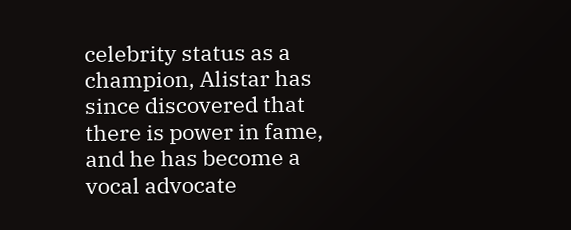celebrity status as a champion, Alistar has since discovered that there is power in fame, and he has become a vocal advocate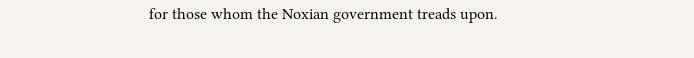for those whom the Noxian government treads upon.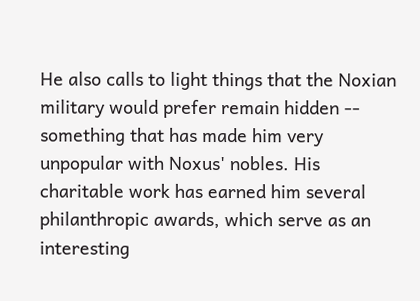He also calls to light things that the Noxian military would prefer remain hidden -- something that has made him very unpopular with Noxus' nobles. His charitable work has earned him several philanthropic awards, which serve as an interesting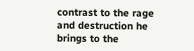contrast to the rage and destruction he brings to the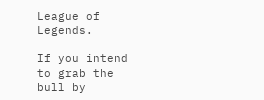League of Legends.

If you intend to grab the bull by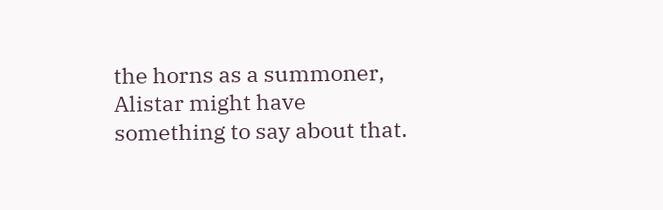the horns as a summoner, Alistar might have something to say about that.